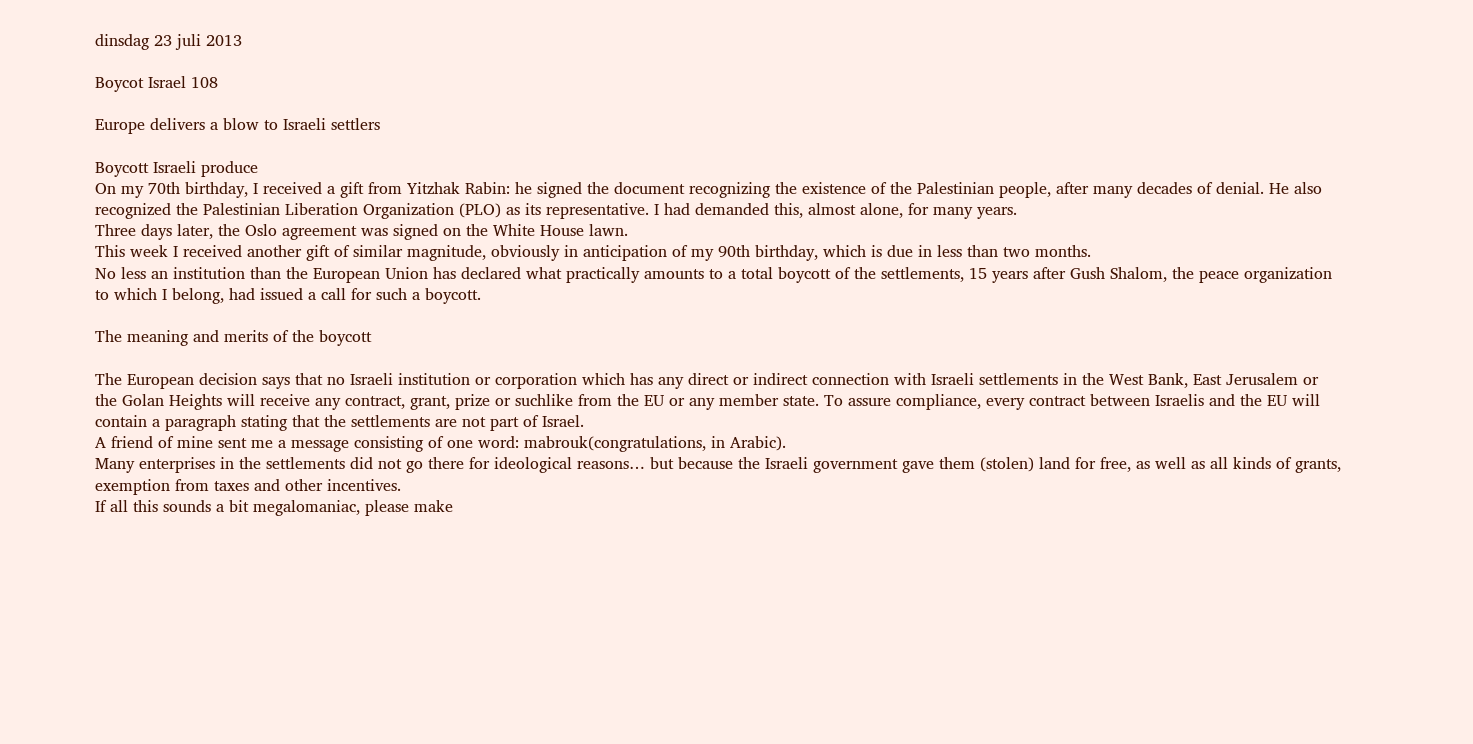dinsdag 23 juli 2013

Boycot Israel 108

Europe delivers a blow to Israeli settlers

Boycott Israeli produce
On my 70th birthday, I received a gift from Yitzhak Rabin: he signed the document recognizing the existence of the Palestinian people, after many decades of denial. He also recognized the Palestinian Liberation Organization (PLO) as its representative. I had demanded this, almost alone, for many years.
Three days later, the Oslo agreement was signed on the White House lawn.
This week I received another gift of similar magnitude, obviously in anticipation of my 90th birthday, which is due in less than two months.
No less an institution than the European Union has declared what practically amounts to a total boycott of the settlements, 15 years after Gush Shalom, the peace organization to which I belong, had issued a call for such a boycott.

The meaning and merits of the boycott

The European decision says that no Israeli institution or corporation which has any direct or indirect connection with Israeli settlements in the West Bank, East Jerusalem or the Golan Heights will receive any contract, grant, prize or suchlike from the EU or any member state. To assure compliance, every contract between Israelis and the EU will contain a paragraph stating that the settlements are not part of Israel.
A friend of mine sent me a message consisting of one word: mabrouk(congratulations, in Arabic).
Many enterprises in the settlements did not go there for ideological reasons… but because the Israeli government gave them (stolen) land for free, as well as all kinds of grants, exemption from taxes and other incentives.
If all this sounds a bit megalomaniac, please make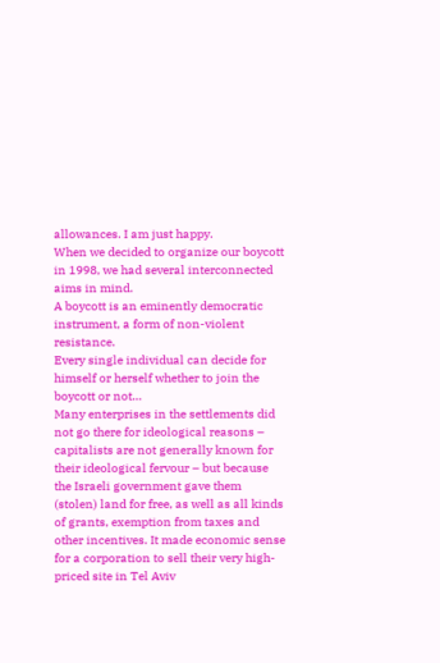allowances. I am just happy.
When we decided to organize our boycott in 1998, we had several interconnected aims in mind.
A boycott is an eminently democratic instrument, a form of non-violent resistance.
Every single individual can decide for himself or herself whether to join the boycott or not…
Many enterprises in the settlements did not go there for ideological reasons – capitalists are not generally known for their ideological fervour – but because the Israeli government gave them (stolen) land for free, as well as all kinds of grants, exemption from taxes and other incentives. It made economic sense for a corporation to sell their very high-priced site in Tel Aviv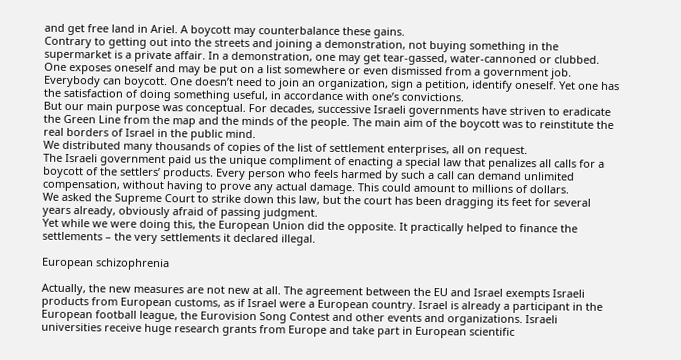and get free land in Ariel. A boycott may counterbalance these gains.
Contrary to getting out into the streets and joining a demonstration, not buying something in the supermarket is a private affair. In a demonstration, one may get tear-gassed, water-cannoned or clubbed. One exposes oneself and may be put on a list somewhere or even dismissed from a government job.
Everybody can boycott. One doesn’t need to join an organization, sign a petition, identify oneself. Yet one has the satisfaction of doing something useful, in accordance with one’s convictions.
But our main purpose was conceptual. For decades, successive Israeli governments have striven to eradicate the Green Line from the map and the minds of the people. The main aim of the boycott was to reinstitute the real borders of Israel in the public mind.
We distributed many thousands of copies of the list of settlement enterprises, all on request.
The Israeli government paid us the unique compliment of enacting a special law that penalizes all calls for a boycott of the settlers’ products. Every person who feels harmed by such a call can demand unlimited compensation, without having to prove any actual damage. This could amount to millions of dollars.
We asked the Supreme Court to strike down this law, but the court has been dragging its feet for several years already, obviously afraid of passing judgment.
Yet while we were doing this, the European Union did the opposite. It practically helped to finance the settlements – the very settlements it declared illegal.

European schizophrenia

Actually, the new measures are not new at all. The agreement between the EU and Israel exempts Israeli products from European customs, as if Israel were a European country. Israel is already a participant in the European football league, the Eurovision Song Contest and other events and organizations. Israeli universities receive huge research grants from Europe and take part in European scientific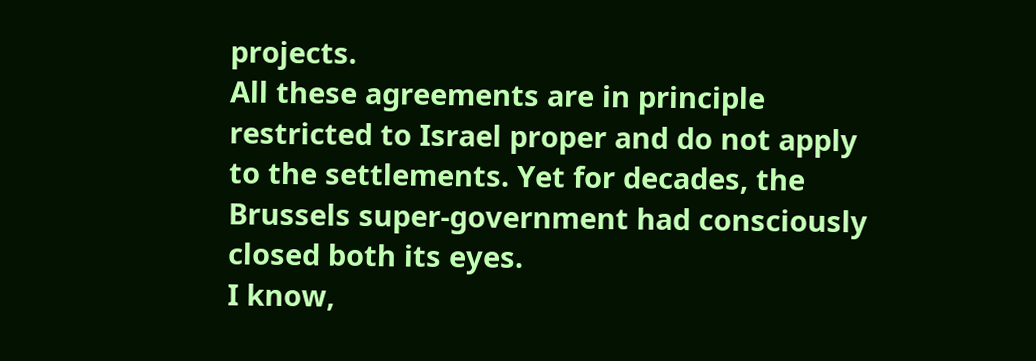projects.
All these agreements are in principle restricted to Israel proper and do not apply to the settlements. Yet for decades, the Brussels super-government had consciously closed both its eyes.
I know,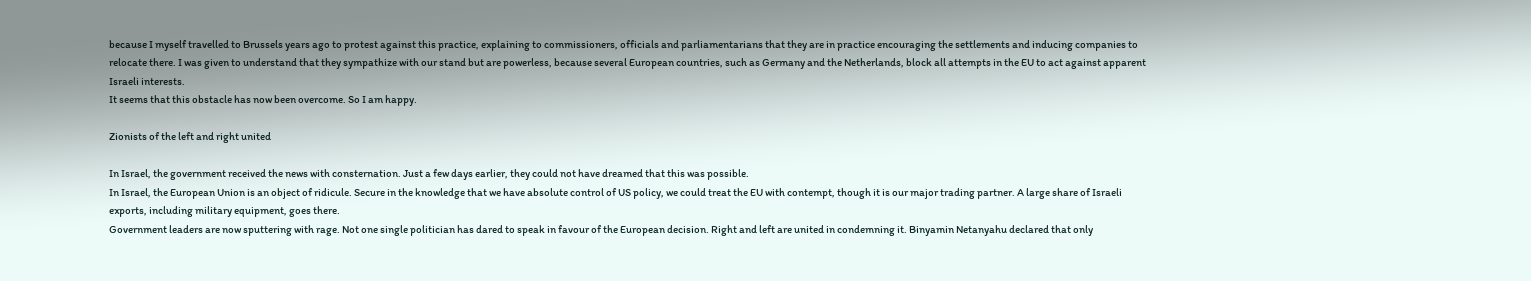because I myself travelled to Brussels years ago to protest against this practice, explaining to commissioners, officials and parliamentarians that they are in practice encouraging the settlements and inducing companies to relocate there. I was given to understand that they sympathize with our stand but are powerless, because several European countries, such as Germany and the Netherlands, block all attempts in the EU to act against apparent Israeli interests.
It seems that this obstacle has now been overcome. So I am happy.

Zionists of the left and right united

In Israel, the government received the news with consternation. Just a few days earlier, they could not have dreamed that this was possible.
In Israel, the European Union is an object of ridicule. Secure in the knowledge that we have absolute control of US policy, we could treat the EU with contempt, though it is our major trading partner. A large share of Israeli exports, including military equipment, goes there.
Government leaders are now sputtering with rage. Not one single politician has dared to speak in favour of the European decision. Right and left are united in condemning it. Binyamin Netanyahu declared that only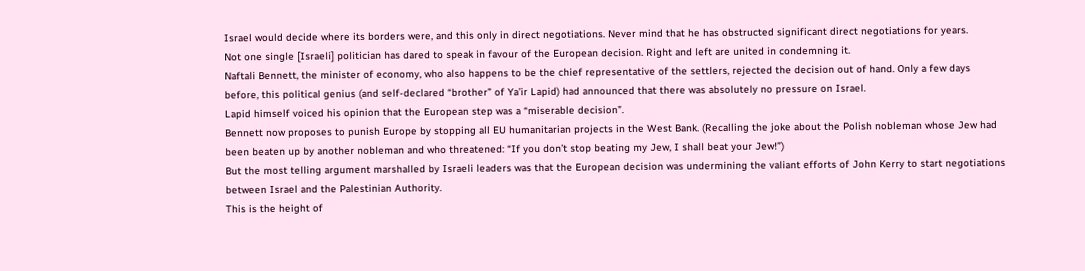Israel would decide where its borders were, and this only in direct negotiations. Never mind that he has obstructed significant direct negotiations for years.
Not one single [Israeli] politician has dared to speak in favour of the European decision. Right and left are united in condemning it.
Naftali Bennett, the minister of economy, who also happens to be the chief representative of the settlers, rejected the decision out of hand. Only a few days before, this political genius (and self-declared “brother” of Ya’ir Lapid) had announced that there was absolutely no pressure on Israel.
Lapid himself voiced his opinion that the European step was a “miserable decision”.
Bennett now proposes to punish Europe by stopping all EU humanitarian projects in the West Bank. (Recalling the joke about the Polish nobleman whose Jew had been beaten up by another nobleman and who threatened: “If you don’t stop beating my Jew, I shall beat your Jew!”)
But the most telling argument marshalled by Israeli leaders was that the European decision was undermining the valiant efforts of John Kerry to start negotiations between Israel and the Palestinian Authority.
This is the height of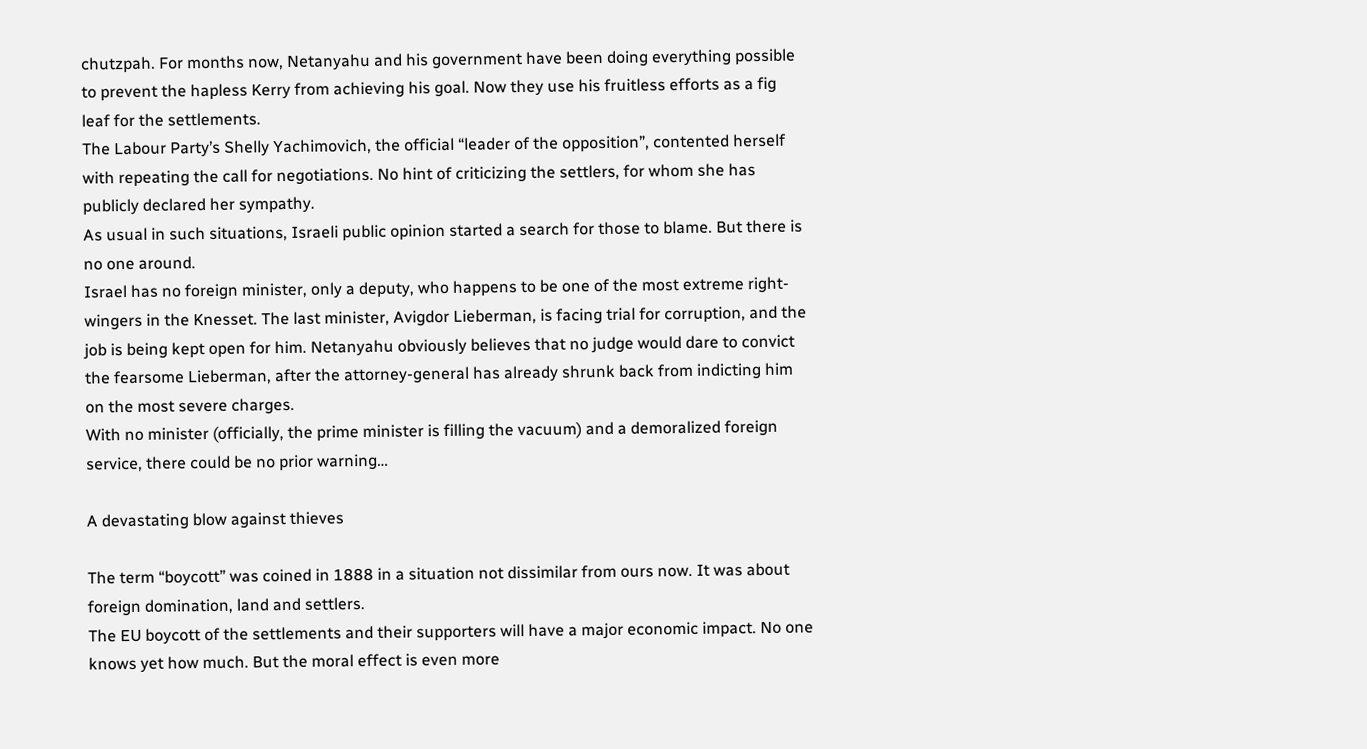chutzpah. For months now, Netanyahu and his government have been doing everything possible to prevent the hapless Kerry from achieving his goal. Now they use his fruitless efforts as a fig leaf for the settlements.
The Labour Party’s Shelly Yachimovich, the official “leader of the opposition”, contented herself with repeating the call for negotiations. No hint of criticizing the settlers, for whom she has publicly declared her sympathy.
As usual in such situations, Israeli public opinion started a search for those to blame. But there is no one around.
Israel has no foreign minister, only a deputy, who happens to be one of the most extreme right-wingers in the Knesset. The last minister, Avigdor Lieberman, is facing trial for corruption, and the job is being kept open for him. Netanyahu obviously believes that no judge would dare to convict the fearsome Lieberman, after the attorney-general has already shrunk back from indicting him on the most severe charges.
With no minister (officially, the prime minister is filling the vacuum) and a demoralized foreign service, there could be no prior warning…

A devastating blow against thieves

The term “boycott” was coined in 1888 in a situation not dissimilar from ours now. It was about foreign domination, land and settlers.
The EU boycott of the settlements and their supporters will have a major economic impact. No one knows yet how much. But the moral effect is even more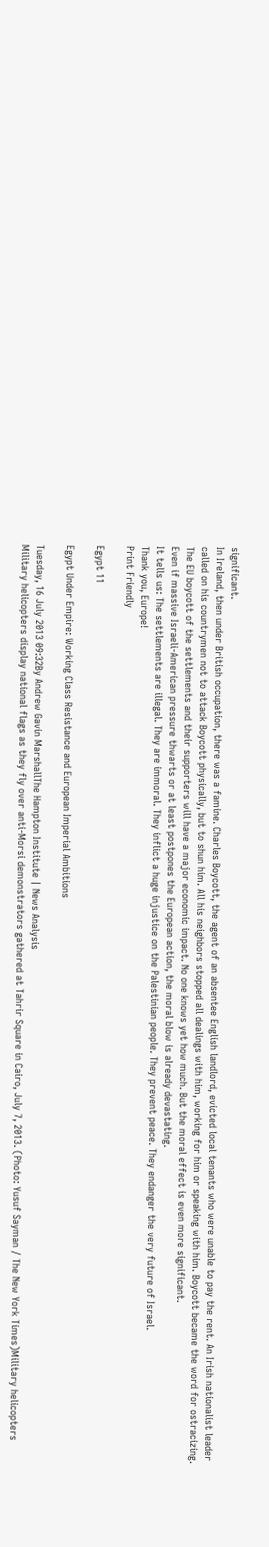significant.
In Ireland, then under British occupation, there was a famine. Charles Boycott, the agent of an absentee English landlord, evicted local tenants who were unable to pay the rent. An Irish nationalist leader called on his countrymen not to attack Boycott physically, but to shun him. All his neighbors stopped all dealings with him, working for him or speaking with him. Boycott became the word for ostracizing.
The EU boycott of the settlements and their supporters will have a major economic impact. No one knows yet how much. But the moral effect is even more significant.
Even if massive Israeli-American pressure thwarts or at least postpones the European action, the moral blow is already devastating.
It tells us: The settlements are illegal. They are immoral. They inflict a huge injustice on the Palestinian people. They prevent peace. They endanger the very future of Israel.
Thank you, Europe!
Print Friendly

Egypt 11

Egypt Under Empire: Working Class Resistance and European Imperial Ambitions

Tuesday, 16 July 2013 09:32By Andrew Gavin MarshallThe Hampton Institute | News Analysis
Military helicopters display national flags as they fly over anti-Morsi demonstrators gathered at Tahrir Square in Cairo, July 7, 2013. (Photo: Yusuf Sayman / The New York Times)Military helicopters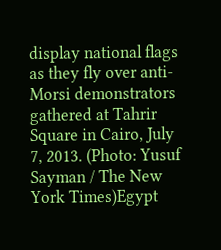display national flags as they fly over anti-Morsi demonstrators gathered at Tahrir Square in Cairo, July 7, 2013. (Photo: Yusuf Sayman / The New York Times)Egypt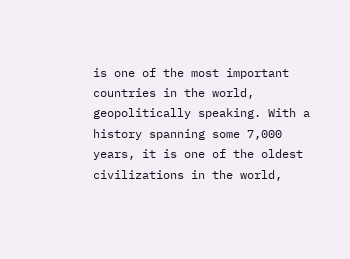is one of the most important countries in the world, geopolitically speaking. With a history spanning some 7,000 years, it is one of the oldest civilizations in the world,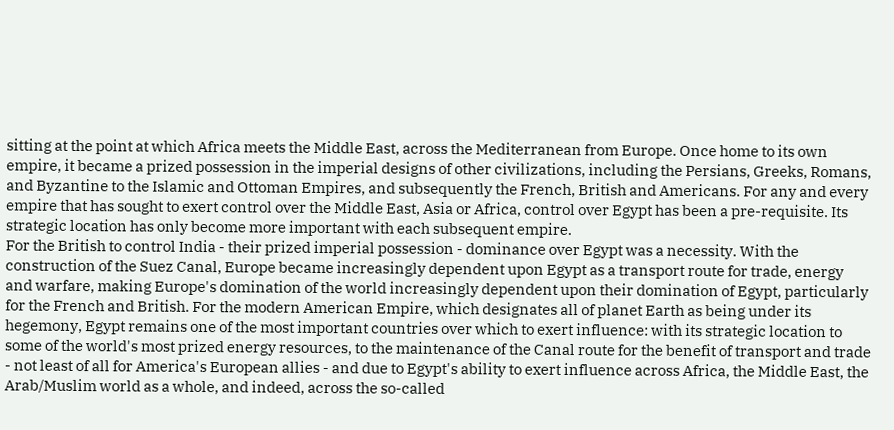sitting at the point at which Africa meets the Middle East, across the Mediterranean from Europe. Once home to its own empire, it became a prized possession in the imperial designs of other civilizations, including the Persians, Greeks, Romans, and Byzantine to the Islamic and Ottoman Empires, and subsequently the French, British and Americans. For any and every empire that has sought to exert control over the Middle East, Asia or Africa, control over Egypt has been a pre-requisite. Its strategic location has only become more important with each subsequent empire.
For the British to control India - their prized imperial possession - dominance over Egypt was a necessity. With the construction of the Suez Canal, Europe became increasingly dependent upon Egypt as a transport route for trade, energy and warfare, making Europe's domination of the world increasingly dependent upon their domination of Egypt, particularly for the French and British. For the modern American Empire, which designates all of planet Earth as being under its hegemony, Egypt remains one of the most important countries over which to exert influence: with its strategic location to some of the world's most prized energy resources, to the maintenance of the Canal route for the benefit of transport and trade - not least of all for America's European allies - and due to Egypt's ability to exert influence across Africa, the Middle East, the Arab/Muslim world as a whole, and indeed, across the so-called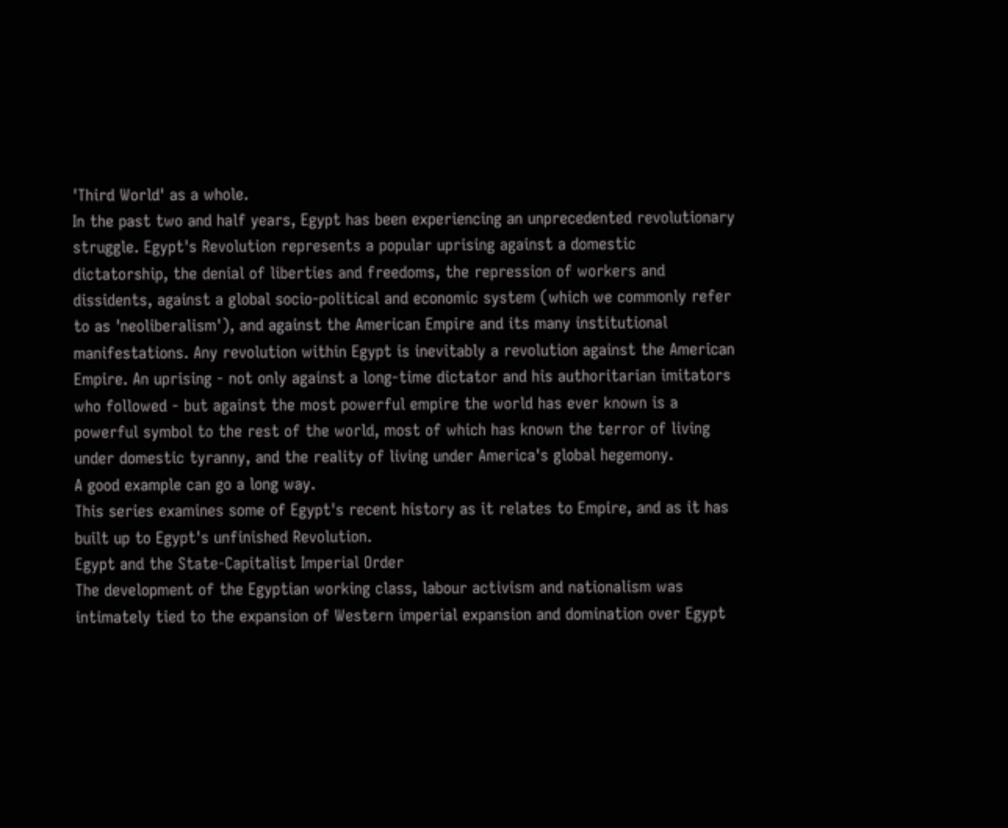'Third World' as a whole.
In the past two and half years, Egypt has been experiencing an unprecedented revolutionary struggle. Egypt's Revolution represents a popular uprising against a domestic dictatorship, the denial of liberties and freedoms, the repression of workers and dissidents, against a global socio-political and economic system (which we commonly refer to as 'neoliberalism'), and against the American Empire and its many institutional manifestations. Any revolution within Egypt is inevitably a revolution against the American Empire. An uprising - not only against a long-time dictator and his authoritarian imitators who followed - but against the most powerful empire the world has ever known is a powerful symbol to the rest of the world, most of which has known the terror of living under domestic tyranny, and the reality of living under America's global hegemony.
A good example can go a long way.
This series examines some of Egypt's recent history as it relates to Empire, and as it has built up to Egypt's unfinished Revolution.
Egypt and the State-Capitalist Imperial Order
The development of the Egyptian working class, labour activism and nationalism was intimately tied to the expansion of Western imperial expansion and domination over Egypt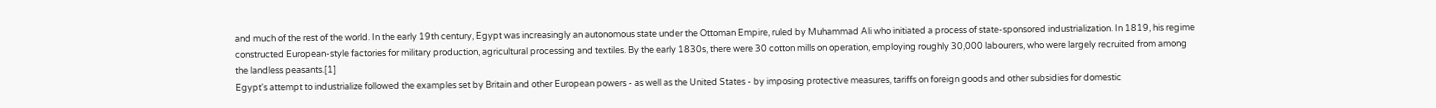and much of the rest of the world. In the early 19th century, Egypt was increasingly an autonomous state under the Ottoman Empire, ruled by Muhammad Ali who initiated a process of state-sponsored industrialization. In 1819, his regime constructed European-style factories for military production, agricultural processing and textiles. By the early 1830s, there were 30 cotton mills on operation, employing roughly 30,000 labourers, who were largely recruited from among the landless peasants.[1]
Egypt's attempt to industrialize followed the examples set by Britain and other European powers - as well as the United States - by imposing protective measures, tariffs on foreign goods and other subsidies for domestic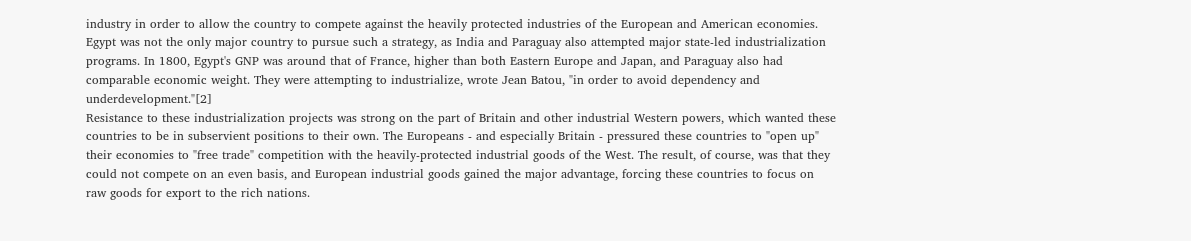industry in order to allow the country to compete against the heavily protected industries of the European and American economies. Egypt was not the only major country to pursue such a strategy, as India and Paraguay also attempted major state-led industrialization programs. In 1800, Egypt's GNP was around that of France, higher than both Eastern Europe and Japan, and Paraguay also had comparable economic weight. They were attempting to industrialize, wrote Jean Batou, "in order to avoid dependency and underdevelopment."[2]
Resistance to these industrialization projects was strong on the part of Britain and other industrial Western powers, which wanted these countries to be in subservient positions to their own. The Europeans - and especially Britain - pressured these countries to "open up" their economies to "free trade" competition with the heavily-protected industrial goods of the West. The result, of course, was that they could not compete on an even basis, and European industrial goods gained the major advantage, forcing these countries to focus on raw goods for export to the rich nations.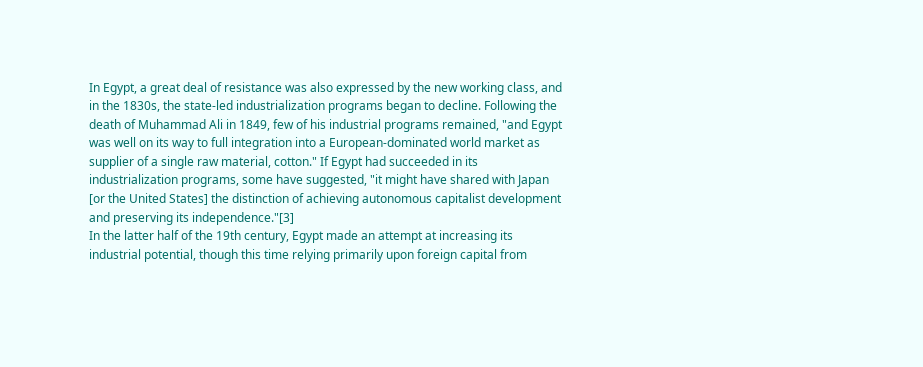In Egypt, a great deal of resistance was also expressed by the new working class, and in the 1830s, the state-led industrialization programs began to decline. Following the death of Muhammad Ali in 1849, few of his industrial programs remained, "and Egypt was well on its way to full integration into a European-dominated world market as supplier of a single raw material, cotton." If Egypt had succeeded in its industrialization programs, some have suggested, "it might have shared with Japan [or the United States] the distinction of achieving autonomous capitalist development and preserving its independence."[3]
In the latter half of the 19th century, Egypt made an attempt at increasing its industrial potential, though this time relying primarily upon foreign capital from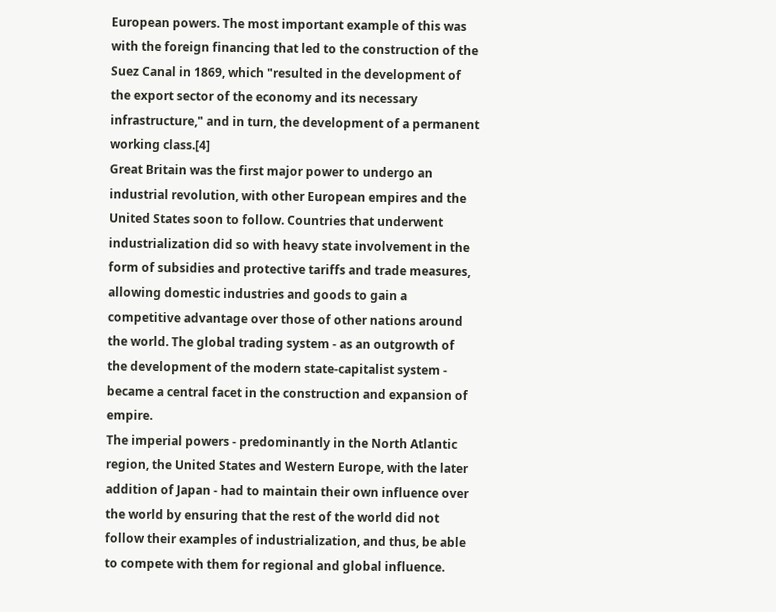European powers. The most important example of this was with the foreign financing that led to the construction of the Suez Canal in 1869, which "resulted in the development of the export sector of the economy and its necessary infrastructure," and in turn, the development of a permanent working class.[4]
Great Britain was the first major power to undergo an industrial revolution, with other European empires and the United States soon to follow. Countries that underwent industrialization did so with heavy state involvement in the form of subsidies and protective tariffs and trade measures, allowing domestic industries and goods to gain a competitive advantage over those of other nations around the world. The global trading system - as an outgrowth of the development of the modern state-capitalist system - became a central facet in the construction and expansion of empire.
The imperial powers - predominantly in the North Atlantic region, the United States and Western Europe, with the later addition of Japan - had to maintain their own influence over the world by ensuring that the rest of the world did not follow their examples of industrialization, and thus, be able to compete with them for regional and global influence.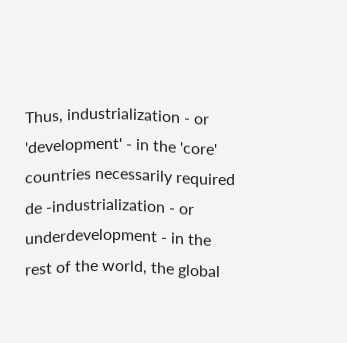Thus, industrialization - or 'development' - in the 'core' countries necessarily required de -industrialization - or underdevelopment - in the rest of the world, the global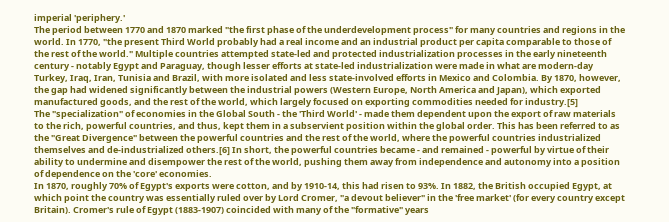imperial 'periphery.'
The period between 1770 and 1870 marked "the first phase of the underdevelopment process" for many countries and regions in the world. In 1770, "the present Third World probably had a real income and an industrial product per capita comparable to those of the rest of the world." Multiple countries attempted state-led and protected industrialization processes in the early nineteenth century - notably Egypt and Paraguay, though lesser efforts at state-led industrialization were made in what are modern-day Turkey, Iraq, Iran, Tunisia and Brazil, with more isolated and less state-involved efforts in Mexico and Colombia. By 1870, however, the gap had widened significantly between the industrial powers (Western Europe, North America and Japan), which exported manufactured goods, and the rest of the world, which largely focused on exporting commodities needed for industry.[5]
The "specialization" of economies in the Global South - the 'Third World' - made them dependent upon the export of raw materials to the rich, powerful countries, and thus, kept them in a subservient position within the global order. This has been referred to as the "Great Divergence" between the powerful countries and the rest of the world, where the powerful countries industrialized themselves and de-industrialized others.[6] In short, the powerful countries became - and remained - powerful by virtue of their ability to undermine and disempower the rest of the world, pushing them away from independence and autonomy into a position of dependence on the 'core' economies.
In 1870, roughly 70% of Egypt's exports were cotton, and by 1910-14, this had risen to 93%. In 1882, the British occupied Egypt, at which point the country was essentially ruled over by Lord Cromer, "a devout believer" in the 'free market' (for every country except Britain). Cromer's rule of Egypt (1883-1907) coincided with many of the "formative" years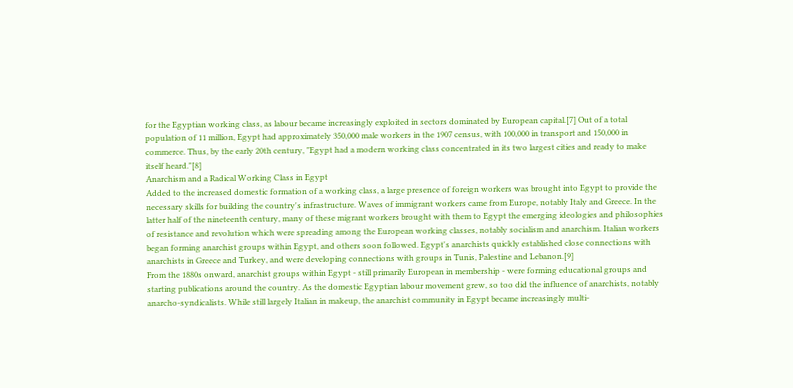for the Egyptian working class, as labour became increasingly exploited in sectors dominated by European capital.[7] Out of a total population of 11 million, Egypt had approximately 350,000 male workers in the 1907 census, with 100,000 in transport and 150,000 in commerce. Thus, by the early 20th century, "Egypt had a modern working class concentrated in its two largest cities and ready to make itself heard."[8]
Anarchism and a Radical Working Class in Egypt
Added to the increased domestic formation of a working class, a large presence of foreign workers was brought into Egypt to provide the necessary skills for building the country's infrastructure. Waves of immigrant workers came from Europe, notably Italy and Greece. In the latter half of the nineteenth century, many of these migrant workers brought with them to Egypt the emerging ideologies and philosophies of resistance and revolution which were spreading among the European working classes, notably socialism and anarchism. Italian workers began forming anarchist groups within Egypt, and others soon followed. Egypt's anarchists quickly established close connections with anarchists in Greece and Turkey, and were developing connections with groups in Tunis, Palestine and Lebanon.[9]
From the 1880s onward, anarchist groups within Egypt - still primarily European in membership - were forming educational groups and starting publications around the country. As the domestic Egyptian labour movement grew, so too did the influence of anarchists, notably anarcho-syndicalists. While still largely Italian in makeup, the anarchist community in Egypt became increasingly multi-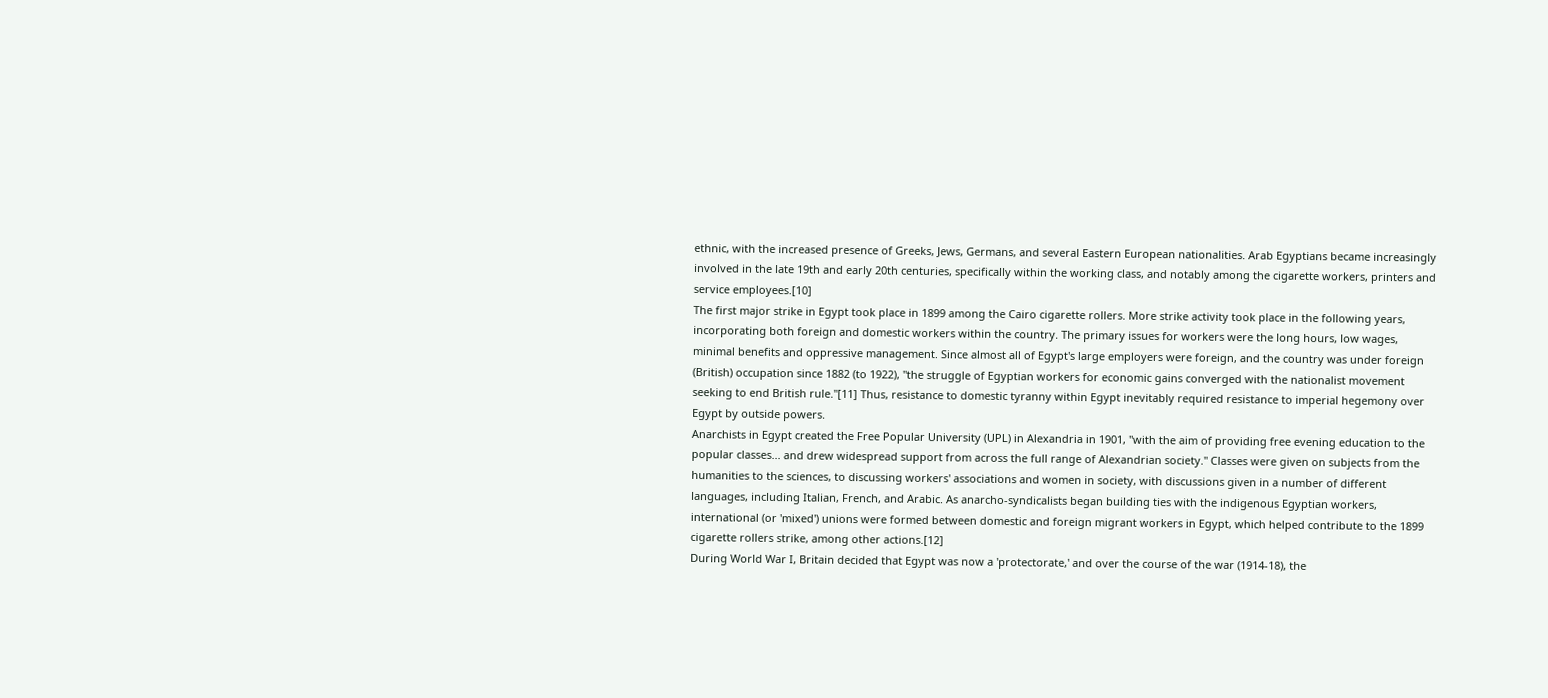ethnic, with the increased presence of Greeks, Jews, Germans, and several Eastern European nationalities. Arab Egyptians became increasingly involved in the late 19th and early 20th centuries, specifically within the working class, and notably among the cigarette workers, printers and service employees.[10]
The first major strike in Egypt took place in 1899 among the Cairo cigarette rollers. More strike activity took place in the following years, incorporating both foreign and domestic workers within the country. The primary issues for workers were the long hours, low wages, minimal benefits and oppressive management. Since almost all of Egypt's large employers were foreign, and the country was under foreign (British) occupation since 1882 (to 1922), "the struggle of Egyptian workers for economic gains converged with the nationalist movement seeking to end British rule."[11] Thus, resistance to domestic tyranny within Egypt inevitably required resistance to imperial hegemony over Egypt by outside powers.
Anarchists in Egypt created the Free Popular University (UPL) in Alexandria in 1901, "with the aim of providing free evening education to the popular classes... and drew widespread support from across the full range of Alexandrian society." Classes were given on subjects from the humanities to the sciences, to discussing workers' associations and women in society, with discussions given in a number of different languages, including Italian, French, and Arabic. As anarcho-syndicalists began building ties with the indigenous Egyptian workers, international (or 'mixed') unions were formed between domestic and foreign migrant workers in Egypt, which helped contribute to the 1899 cigarette rollers strike, among other actions.[12]
During World War I, Britain decided that Egypt was now a 'protectorate,' and over the course of the war (1914-18), the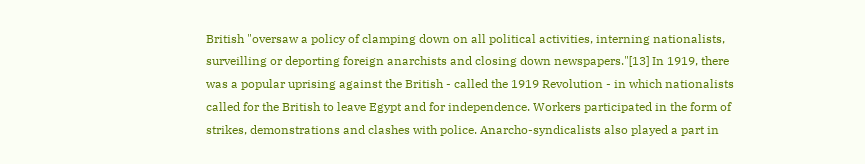British "oversaw a policy of clamping down on all political activities, interning nationalists, surveilling or deporting foreign anarchists and closing down newspapers."[13] In 1919, there was a popular uprising against the British - called the 1919 Revolution - in which nationalists called for the British to leave Egypt and for independence. Workers participated in the form of strikes, demonstrations and clashes with police. Anarcho-syndicalists also played a part in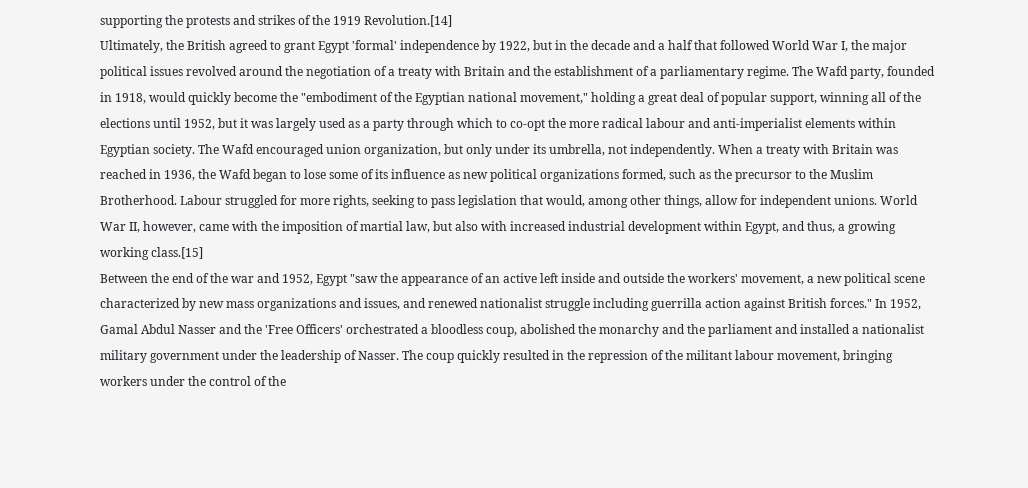supporting the protests and strikes of the 1919 Revolution.[14]
Ultimately, the British agreed to grant Egypt 'formal' independence by 1922, but in the decade and a half that followed World War I, the major political issues revolved around the negotiation of a treaty with Britain and the establishment of a parliamentary regime. The Wafd party, founded in 1918, would quickly become the "embodiment of the Egyptian national movement," holding a great deal of popular support, winning all of the elections until 1952, but it was largely used as a party through which to co-opt the more radical labour and anti-imperialist elements within Egyptian society. The Wafd encouraged union organization, but only under its umbrella, not independently. When a treaty with Britain was reached in 1936, the Wafd began to lose some of its influence as new political organizations formed, such as the precursor to the Muslim Brotherhood. Labour struggled for more rights, seeking to pass legislation that would, among other things, allow for independent unions. World War II, however, came with the imposition of martial law, but also with increased industrial development within Egypt, and thus, a growing working class.[15]
Between the end of the war and 1952, Egypt "saw the appearance of an active left inside and outside the workers' movement, a new political scene characterized by new mass organizations and issues, and renewed nationalist struggle including guerrilla action against British forces." In 1952, Gamal Abdul Nasser and the 'Free Officers' orchestrated a bloodless coup, abolished the monarchy and the parliament and installed a nationalist military government under the leadership of Nasser. The coup quickly resulted in the repression of the militant labour movement, bringing workers under the control of the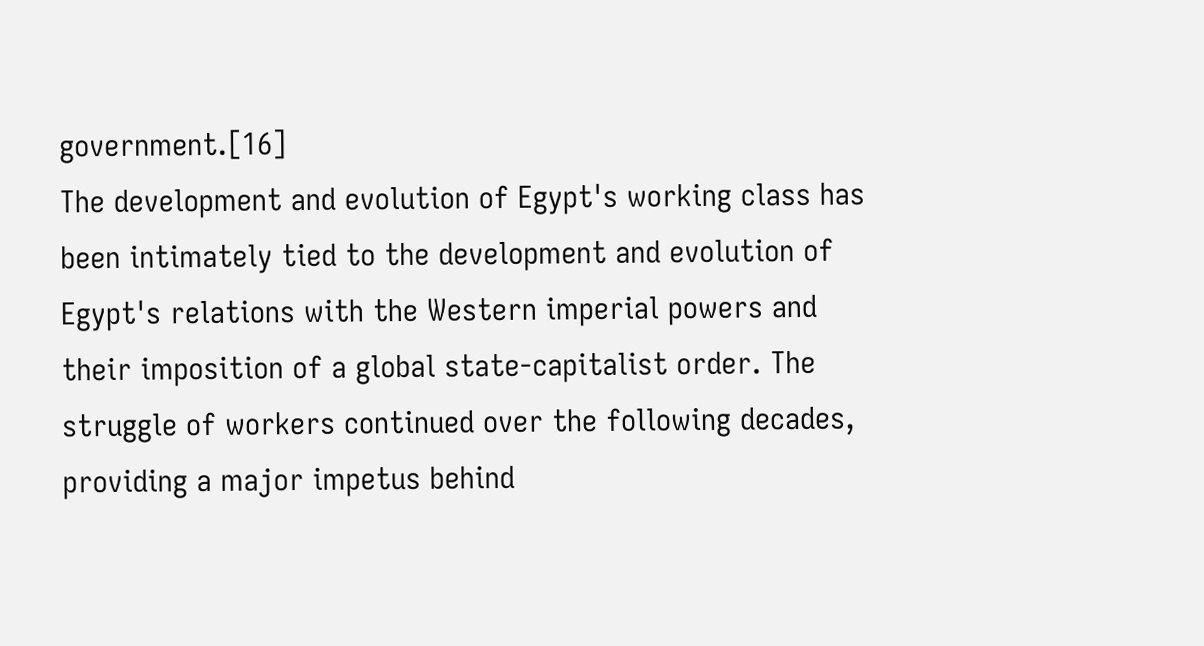government.[16]
The development and evolution of Egypt's working class has been intimately tied to the development and evolution of Egypt's relations with the Western imperial powers and their imposition of a global state-capitalist order. The struggle of workers continued over the following decades, providing a major impetus behind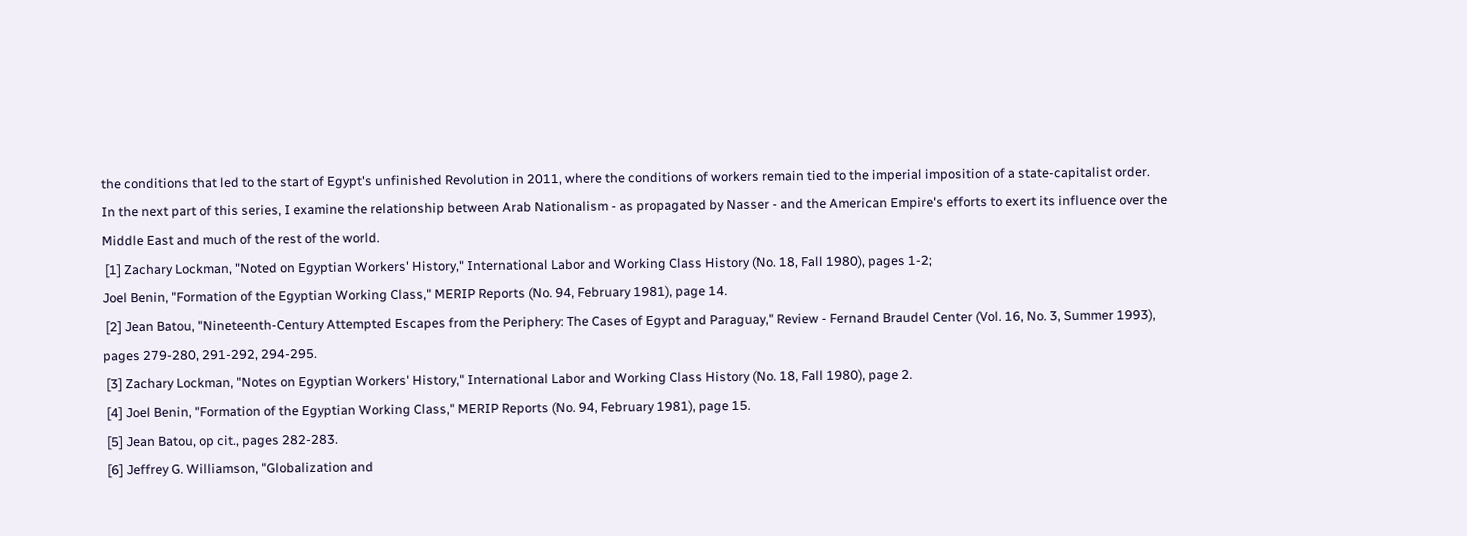the conditions that led to the start of Egypt's unfinished Revolution in 2011, where the conditions of workers remain tied to the imperial imposition of a state-capitalist order.
In the next part of this series, I examine the relationship between Arab Nationalism - as propagated by Nasser - and the American Empire's efforts to exert its influence over the Middle East and much of the rest of the world.
 [1] Zachary Lockman, "Noted on Egyptian Workers' History," International Labor and Working Class History (No. 18, Fall 1980), pages 1-2;
Joel Benin, "Formation of the Egyptian Working Class," MERIP Reports (No. 94, February 1981), page 14.
 [2] Jean Batou, "Nineteenth-Century Attempted Escapes from the Periphery: The Cases of Egypt and Paraguay," Review - Fernand Braudel Center (Vol. 16, No. 3, Summer 1993), pages 279-280, 291-292, 294-295.
 [3] Zachary Lockman, "Notes on Egyptian Workers' History," International Labor and Working Class History (No. 18, Fall 1980), page 2.
 [4] Joel Benin, "Formation of the Egyptian Working Class," MERIP Reports (No. 94, February 1981), page 15.
 [5] Jean Batou, op cit., pages 282-283.
 [6] Jeffrey G. Williamson, "Globalization and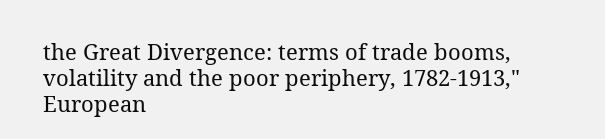the Great Divergence: terms of trade booms, volatility and the poor periphery, 1782-1913," European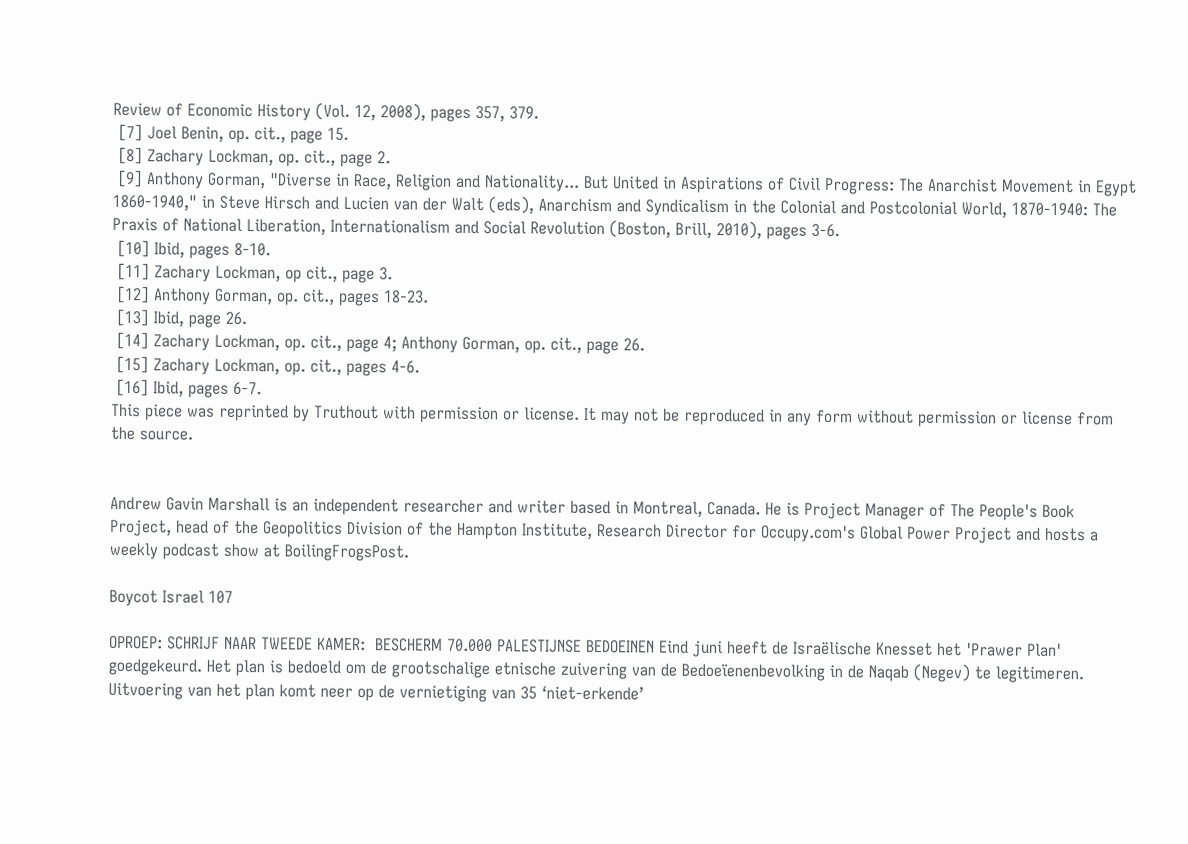Review of Economic History (Vol. 12, 2008), pages 357, 379.
 [7] Joel Benin, op. cit., page 15.
 [8] Zachary Lockman, op. cit., page 2.
 [9] Anthony Gorman, "Diverse in Race, Religion and Nationality... But United in Aspirations of Civil Progress: The Anarchist Movement in Egypt 1860-1940," in Steve Hirsch and Lucien van der Walt (eds), Anarchism and Syndicalism in the Colonial and Postcolonial World, 1870-1940: The Praxis of National Liberation, Internationalism and Social Revolution (Boston, Brill, 2010), pages 3-6.
 [10] Ibid, pages 8-10.
 [11] Zachary Lockman, op cit., page 3.
 [12] Anthony Gorman, op. cit., pages 18-23.
 [13] Ibid, page 26.
 [14] Zachary Lockman, op. cit., page 4; Anthony Gorman, op. cit., page 26.
 [15] Zachary Lockman, op. cit., pages 4-6.
 [16] Ibid, pages 6-7.
This piece was reprinted by Truthout with permission or license. It may not be reproduced in any form without permission or license from the source.


Andrew Gavin Marshall is an independent researcher and writer based in Montreal, Canada. He is Project Manager of The People's Book Project, head of the Geopolitics Division of the Hampton Institute, Research Director for Occupy.com's Global Power Project and hosts a weekly podcast show at BoilingFrogsPost.

Boycot Israel 107

OPROEP: SCHRIJF NAAR TWEEDE KAMER:  BESCHERM 70.000 PALESTIJNSE BEDOEINEN Eind juni heeft de Israëlische Knesset het 'Prawer Plan' goedgekeurd. Het plan is bedoeld om de grootschalige etnische zuivering van de Bedoeïenenbevolking in de Naqab (Negev) te legitimeren. Uitvoering van het plan komt neer op de vernietiging van 35 ‘niet-erkende’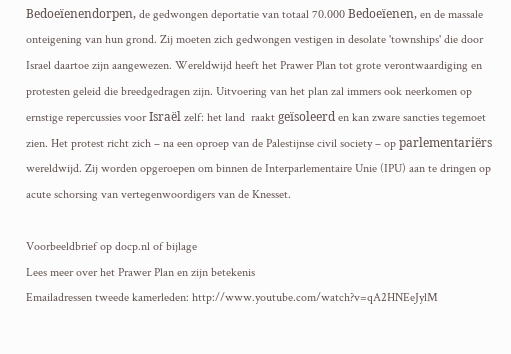Bedoeïenendorpen, de gedwongen deportatie van totaal 70.000 Bedoeïenen, en de massale onteigening van hun grond. Zij moeten zich gedwongen vestigen in desolate 'townships' die door Israel daartoe zijn aangewezen. Wereldwijd heeft het Prawer Plan tot grote verontwaardiging en protesten geleid die breedgedragen zijn. Uitvoering van het plan zal immers ook neerkomen op  ernstige repercussies voor Israël zelf: het land  raakt geïsoleerd en kan zware sancties tegemoet zien. Het protest richt zich – na een oproep van de Palestijnse civil society – op parlementariërs wereldwijd. Zij worden opgeroepen om binnen de Interparlementaire Unie (IPU) aan te dringen op acute schorsing van vertegenwoordigers van de Knesset.

Voorbeeldbrief op docp.nl of bijlage
Lees meer over het Prawer Plan en zijn betekenis
Emailadressen tweede kamerleden: http://www.youtube.com/watch?v=qA2HNEeJylM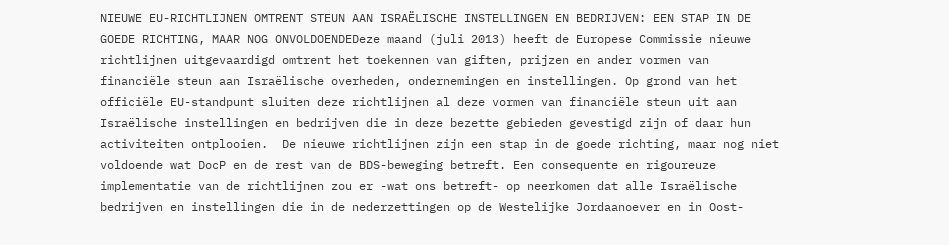NIEUWE EU-RICHTLIJNEN OMTRENT STEUN AAN ISRAËLISCHE INSTELLINGEN EN BEDRIJVEN: EEN STAP IN DE GOEDE RICHTING, MAAR NOG ONVOLDOENDEDeze maand (juli 2013) heeft de Europese Commissie nieuwe richtlijnen uitgevaardigd omtrent het toekennen van giften, prijzen en ander vormen van financiële steun aan Israëlische overheden, ondernemingen en instellingen. Op grond van het officiële EU-standpunt sluiten deze richtlijnen al deze vormen van financiële steun uit aan Israëlische instellingen en bedrijven die in deze bezette gebieden gevestigd zijn of daar hun activiteiten ontplooien.  De nieuwe richtlijnen zijn een stap in de goede richting, maar nog niet voldoende wat DocP en de rest van de BDS-beweging betreft. Een consequente en rigoureuze implementatie van de richtlijnen zou er -wat ons betreft- op neerkomen dat alle Israëlische bedrijven en instellingen die in de nederzettingen op de Westelijke Jordaanoever en in Oost-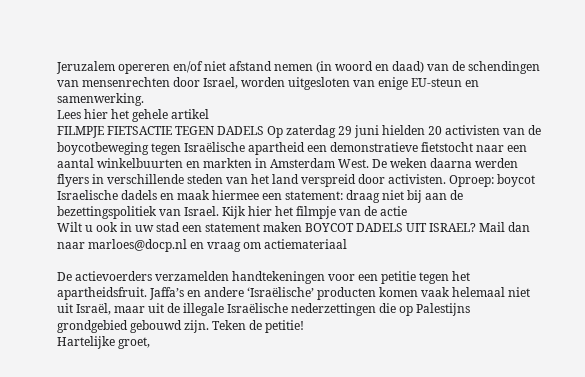Jeruzalem opereren en/of niet afstand nemen (in woord en daad) van de schendingen van mensenrechten door Israel, worden uitgesloten van enige EU-steun en samenwerking.
Lees hier het gehele artikel
FILMPJE FIETSACTIE TEGEN DADELS Op zaterdag 29 juni hielden 20 activisten van de boycotbeweging tegen Israëlische apartheid een demonstratieve fietstocht naar een aantal winkelbuurten en markten in Amsterdam West. De weken daarna werden flyers in verschillende steden van het land verspreid door activisten. Oproep: boycot Israelische dadels en maak hiermee een statement: draag niet bij aan de bezettingspolitiek van Israel. Kijk hier het filmpje van de actie
Wilt u ook in uw stad een statement maken BOYCOT DADELS UIT ISRAEL? Mail dan naar marloes@docp.nl en vraag om actiemateriaal

De actievoerders verzamelden handtekeningen voor een petitie tegen het apartheidsfruit. Jaffa’s en andere ‘Israëlische’ producten komen vaak helemaal niet uit Israël, maar uit de illegale Israëlische nederzettingen die op Palestijns grondgebied gebouwd zijn. Teken de petitie!
Hartelijke groet,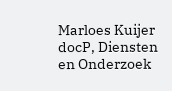Marloes Kuijer
docP, Diensten en Onderzoek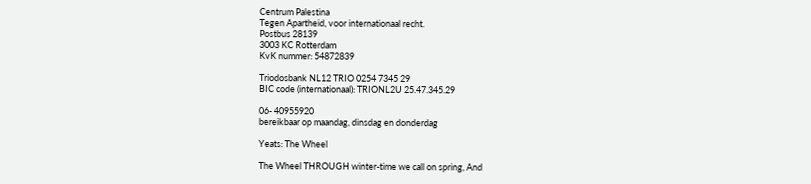Centrum Palestina
Tegen Apartheid, voor internationaal recht.
Postbus 28139
3003 KC Rotterdam
KvK nummer: 54872839

Triodosbank NL12 TRIO 0254 7345 29
BIC code (internationaal): TRIONL2U 25.47.345.29

06- 40955920
bereikbaar op maandag, dinsdag en donderdag

Yeats: The Wheel

The Wheel THROUGH winter-time we call on spring, And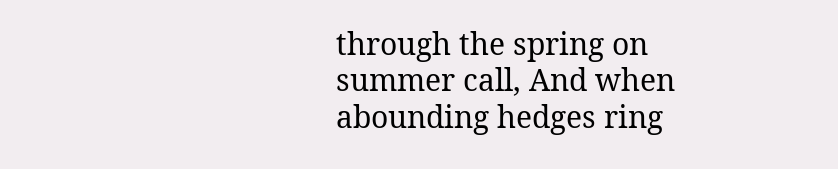through the spring on summer call, And when abounding hedges ring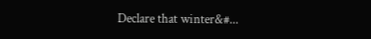Declare that winter&#...